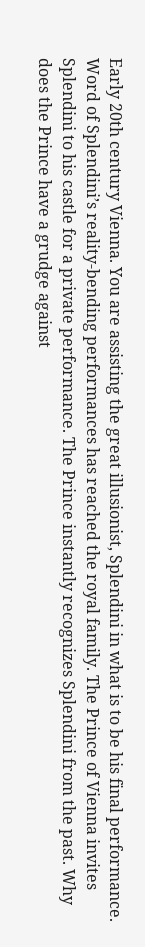Early 20th century Vienna. You are assisting the great illusionist, Splendini in what is to be his final performance. Word of Splendini’s reality-bending performances has reached the royal family. The Prince of Vienna invites Splendini to his castle for a private performance. The Prince instantly recognizes Splendini from the past. Why does the Prince have a grudge against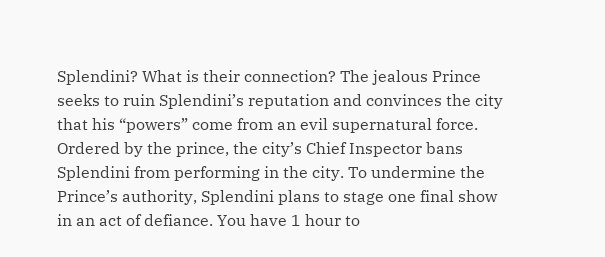Splendini? What is their connection? The jealous Prince seeks to ruin Splendini’s reputation and convinces the city that his “powers” come from an evil supernatural force. Ordered by the prince, the city’s Chief Inspector bans Splendini from performing in the city. To undermine the Prince’s authority, Splendini plans to stage one final show in an act of defiance. You have 1 hour to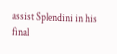assist Splendini in his final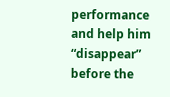performance and help him “disappear” before the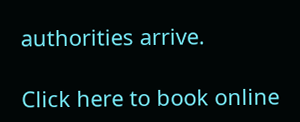authorities arrive.

Click here to book online